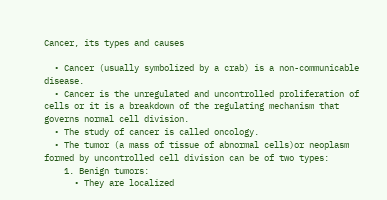Cancer, its types and causes

  • Cancer (usually symbolized by a crab) is a non-communicable disease.
  • Cancer is the unregulated and uncontrolled proliferation of cells or it is a breakdown of the regulating mechanism that governs normal cell division.
  • The study of cancer is called oncology.
  • The tumor (a mass of tissue of abnormal cells)or neoplasm formed by uncontrolled cell division can be of two types:
    1. Benign tumors:
      • They are localized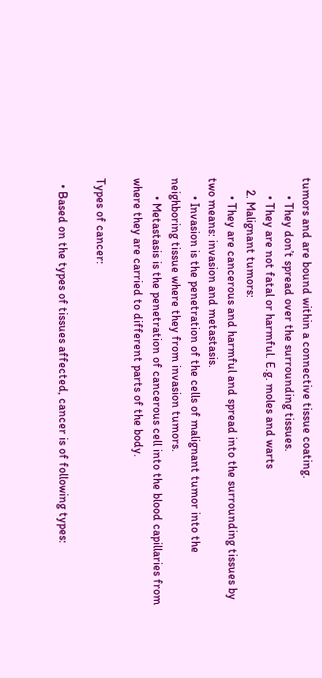tumors and are bound within a connective tissue coating.
      • They don’t spread over the surrounding tissues.
      • They are not fatal or harmful. E.g. moles and warts
    2. Malignant tumors:
      • They are cancerous and harmful and spread into the surrounding tissues by two means: invasion and metastasis.
      • Invasion is the penetration of the cells of malignant tumor into the neighboring tissue where they from invasion tumors.
      • Metastasis is the penetration of cancerous cell into the blood capillaries from where they are carried to different parts of the body.

Types of cancer:

  • Based on the types of tissues affected, cancer is of following types: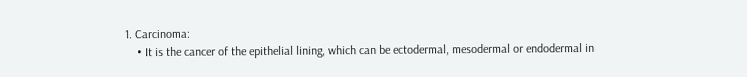1. Carcinoma:
    • It is the cancer of the epithelial lining, which can be ectodermal, mesodermal or endodermal in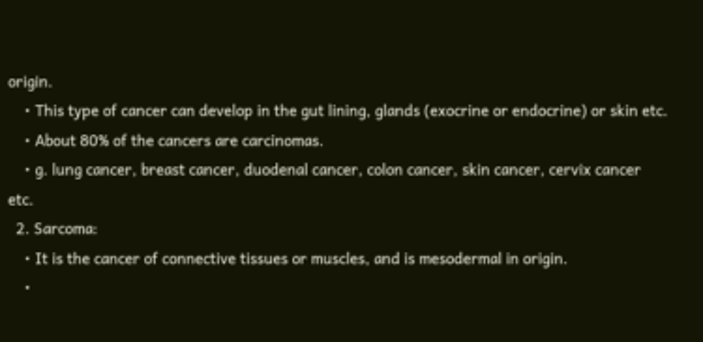origin.
    • This type of cancer can develop in the gut lining, glands (exocrine or endocrine) or skin etc.
    • About 80% of the cancers are carcinomas.
    • g. lung cancer, breast cancer, duodenal cancer, colon cancer, skin cancer, cervix cancer etc.
  2. Sarcoma:
    • It is the cancer of connective tissues or muscles, and is mesodermal in origin.
    •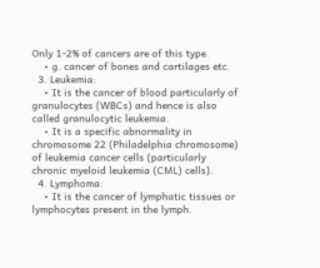Only 1-2% of cancers are of this type.
    • g. cancer of bones and cartilages etc.
  3. Leukemia:
    • It is the cancer of blood particularly of granulocytes (WBCs) and hence is also called granulocytic leukemia.
    • It is a specific abnormality in chromosome 22 (Philadelphia chromosome) of leukemia cancer cells (particularly chronic myeloid leukemia (CML) cells).
  4. Lymphoma:
    • It is the cancer of lymphatic tissues or lymphocytes present in the lymph.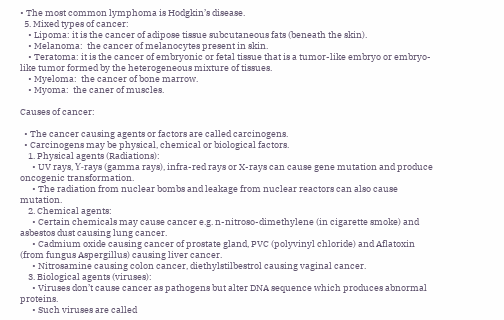• The most common lymphoma is Hodgkin’s disease.
  5. Mixed types of cancer:
    • Lipoma: it is the cancer of adipose tissue subcutaneous fats (beneath the skin).
    • Melanoma:  the cancer of melanocytes present in skin.
    • Teratoma: it is the cancer of embryonic or fetal tissue that is a tumor-like embryo or embryo-like tumor formed by the heterogeneous mixture of tissues.
    • Myeloma:  the cancer of bone marrow.
    • Myoma:  the caner of muscles.

Causes of cancer:

  • The cancer causing agents or factors are called carcinogens.
  • Carcinogens may be physical, chemical or biological factors.
    1. Physical agents (Radiations):
      • UV rays, ϒ-rays (gamma rays), infra-red rays or X-rays can cause gene mutation and produce oncogenic transformation.
      • The radiation from nuclear bombs and leakage from nuclear reactors can also cause mutation.
    2. Chemical agents:
      • Certain chemicals may cause cancer e.g. n-nitroso-dimethylene (in cigarette smoke) and asbestos dust causing lung cancer.
      • Cadmium oxide causing cancer of prostate gland, PVC (polyvinyl chloride) and Aflatoxin (from fungus Aspergillus) causing liver cancer.
      • Nitrosamine causing colon cancer, diethylstilbestrol causing vaginal cancer.
    3. Biological agents (viruses):
      • Viruses don’t cause cancer as pathogens but alter DNA sequence which produces abnormal proteins.
      • Such viruses are called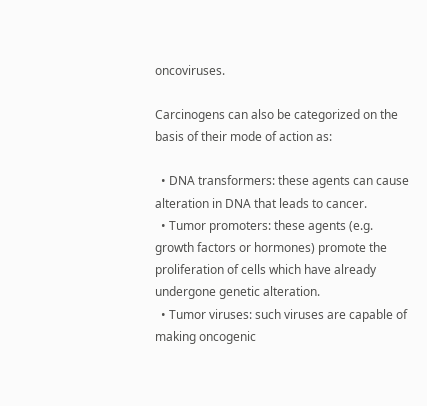oncoviruses.

Carcinogens can also be categorized on the basis of their mode of action as:

  • DNA transformers: these agents can cause alteration in DNA that leads to cancer.
  • Tumor promoters: these agents (e.g. growth factors or hormones) promote the proliferation of cells which have already undergone genetic alteration.
  • Tumor viruses: such viruses are capable of making oncogenic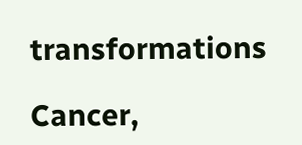transformations

Cancer,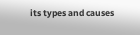its types and causes